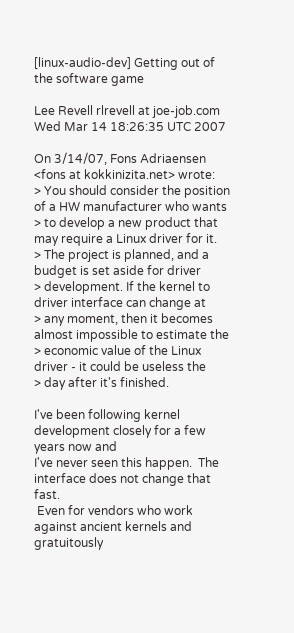[linux-audio-dev] Getting out of the software game

Lee Revell rlrevell at joe-job.com
Wed Mar 14 18:26:35 UTC 2007

On 3/14/07, Fons Adriaensen <fons at kokkinizita.net> wrote:
> You should consider the position of a HW manufacturer who wants
> to develop a new product that may require a Linux driver for it.
> The project is planned, and a budget is set aside for driver
> development. If the kernel to driver interface can change at
> any moment, then it becomes almost impossible to estimate the
> economic value of the Linux driver - it could be useless the
> day after it's finished.

I've been following kernel development closely for a few years now and
I've never seen this happen.  The interface does not change that fast.
 Even for vendors who work against ancient kernels and gratuitously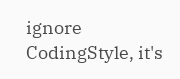ignore CodingStyle, it's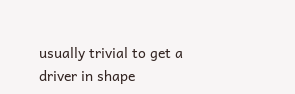usually trivial to get a driver in shape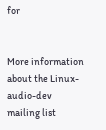for


More information about the Linux-audio-dev mailing list